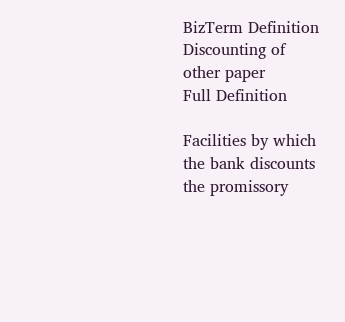BizTerm Definition
Discounting of other paper
Full Definition

Facilities by which the bank discounts the promissory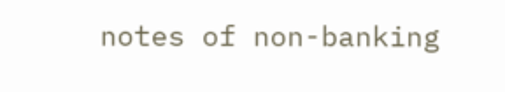notes of non-banking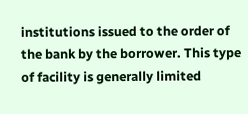institutions issued to the order of the bank by the borrower. This type of facility is generally limited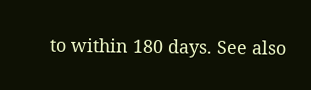to within 180 days. See also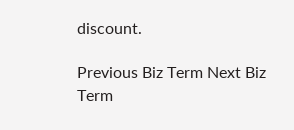discount.

Previous Biz Term Next Biz Term